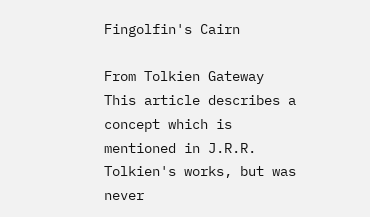Fingolfin's Cairn

From Tolkien Gateway
This article describes a concept which is mentioned in J.R.R. Tolkien's works, but was never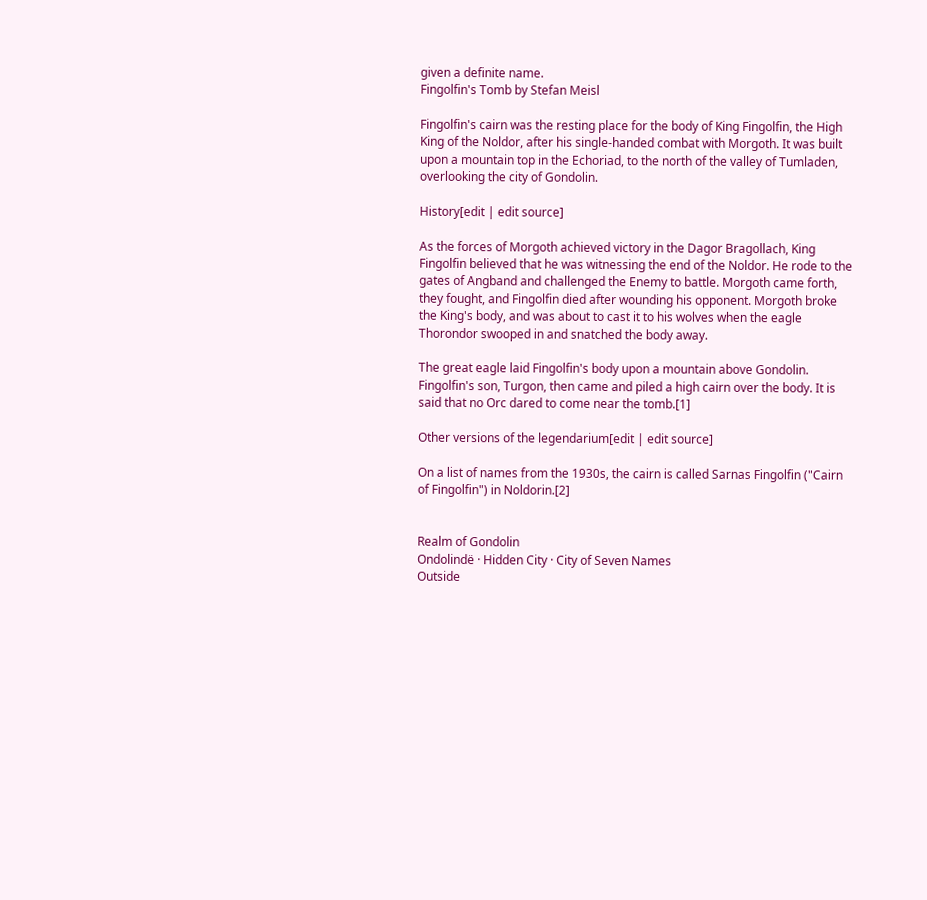given a definite name.
Fingolfin's Tomb by Stefan Meisl

Fingolfin's cairn was the resting place for the body of King Fingolfin, the High King of the Noldor, after his single-handed combat with Morgoth. It was built upon a mountain top in the Echoriad, to the north of the valley of Tumladen, overlooking the city of Gondolin.

History[edit | edit source]

As the forces of Morgoth achieved victory in the Dagor Bragollach, King Fingolfin believed that he was witnessing the end of the Noldor. He rode to the gates of Angband and challenged the Enemy to battle. Morgoth came forth, they fought, and Fingolfin died after wounding his opponent. Morgoth broke the King's body, and was about to cast it to his wolves when the eagle Thorondor swooped in and snatched the body away.

The great eagle laid Fingolfin's body upon a mountain above Gondolin. Fingolfin's son, Turgon, then came and piled a high cairn over the body. It is said that no Orc dared to come near the tomb.[1]

Other versions of the legendarium[edit | edit source]

On a list of names from the 1930s, the cairn is called Sarnas Fingolfin ("Cairn of Fingolfin") in Noldorin.[2]


Realm of Gondolin
Ondolindë · Hidden City · City of Seven Names
Outside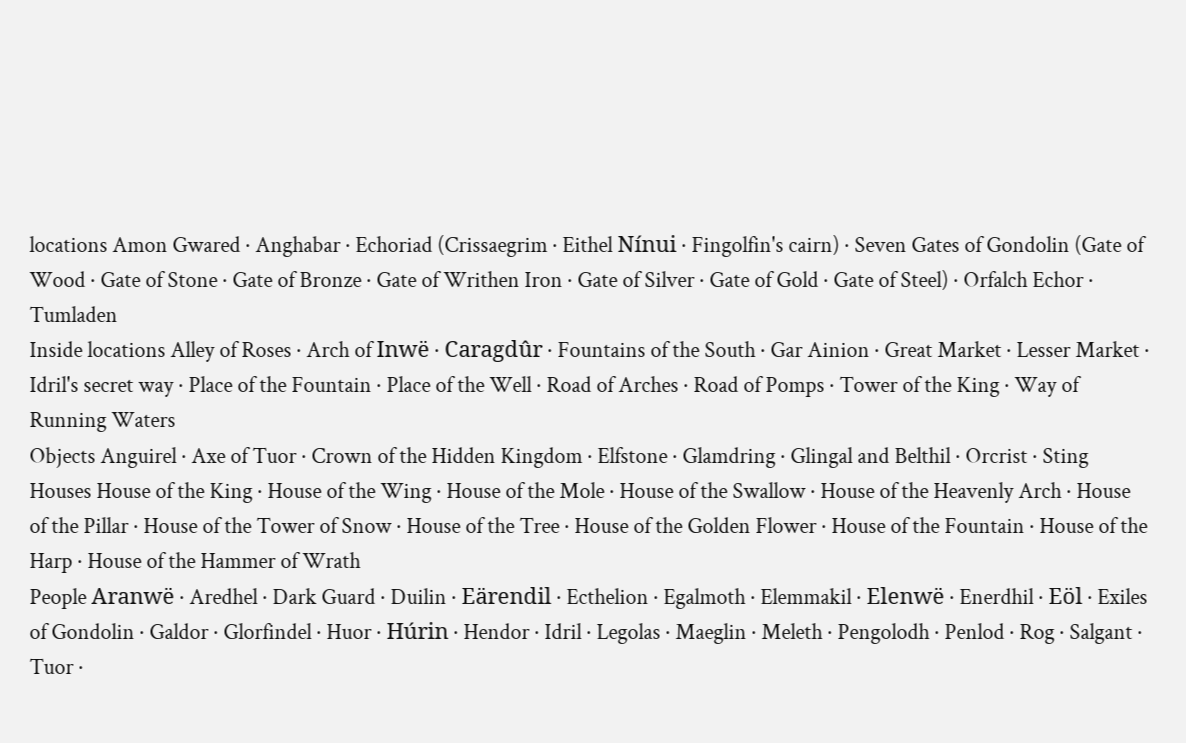locations Amon Gwared · Anghabar · Echoriad (Crissaegrim · Eithel Nínui · Fingolfin's cairn) · Seven Gates of Gondolin (Gate of Wood · Gate of Stone · Gate of Bronze · Gate of Writhen Iron · Gate of Silver · Gate of Gold · Gate of Steel) · Orfalch Echor · Tumladen
Inside locations Alley of Roses · Arch of Inwë · Caragdûr · Fountains of the South · Gar Ainion · Great Market · Lesser Market · Idril's secret way · Place of the Fountain · Place of the Well · Road of Arches · Road of Pomps · Tower of the King · Way of Running Waters
Objects Anguirel · Axe of Tuor · Crown of the Hidden Kingdom · Elfstone · Glamdring · Glingal and Belthil · Orcrist · Sting
Houses House of the King · House of the Wing · House of the Mole · House of the Swallow · House of the Heavenly Arch · House of the Pillar · House of the Tower of Snow · House of the Tree · House of the Golden Flower · House of the Fountain · House of the Harp · House of the Hammer of Wrath
People Aranwë · Aredhel · Dark Guard · Duilin · Eärendil · Ecthelion · Egalmoth · Elemmakil · Elenwë · Enerdhil · Eöl · Exiles of Gondolin · Galdor · Glorfindel · Huor · Húrin · Hendor · Idril · Legolas · Maeglin · Meleth · Pengolodh · Penlod · Rog · Salgant · Tuor ·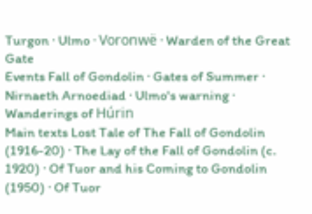Turgon · Ulmo · Voronwë · Warden of the Great Gate
Events Fall of Gondolin · Gates of Summer · Nirnaeth Arnoediad · Ulmo's warning · Wanderings of Húrin
Main texts Lost Tale of The Fall of Gondolin (1916-20) · The Lay of the Fall of Gondolin (c. 1920) · Of Tuor and his Coming to Gondolin (1950) · Of Tuor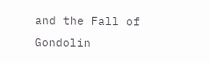and the Fall of Gondolin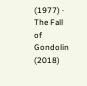(1977) · The Fall of Gondolin (2018)